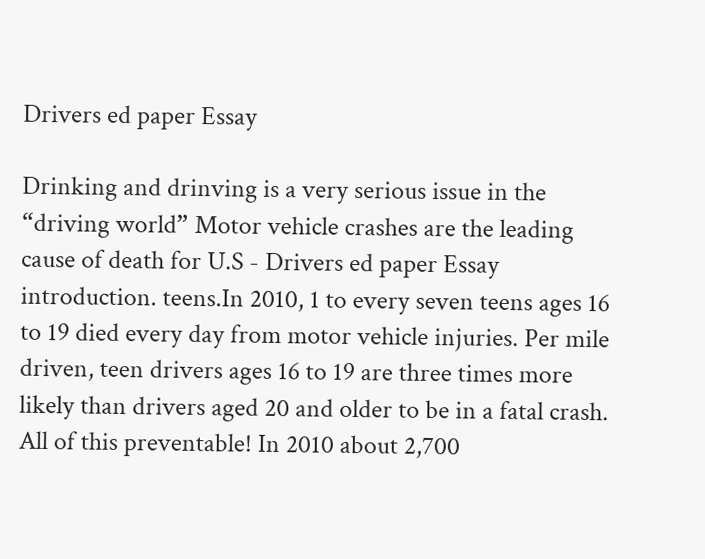Drivers ed paper Essay

Drinking and drinving is a very serious issue in the “driving world” Motor vehicle crashes are the leading cause of death for U.S - Drivers ed paper Essay introduction. teens.In 2010, 1 to every seven teens ages 16 to 19 died every day from motor vehicle injuries. Per mile driven, teen drivers ages 16 to 19 are three times more likely than drivers aged 20 and older to be in a fatal crash. All of this preventable! In 2010 about 2,700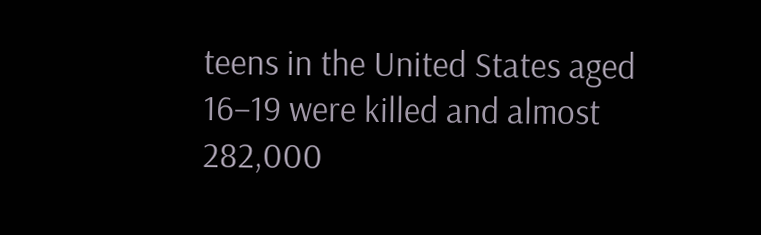teens in the United States aged 16–19 were killed and almost 282,000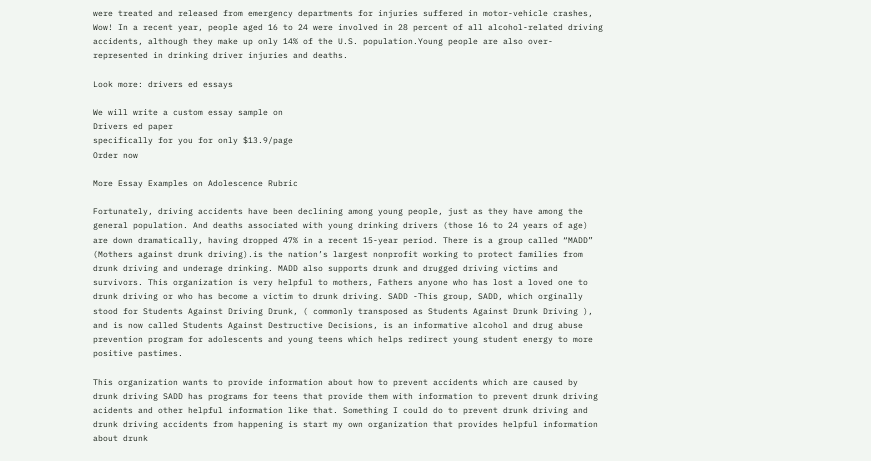were treated and released from emergency departments for injuries suffered in motor-vehicle crashes, Wow! In a recent year, people aged 16 to 24 were involved in 28 percent of all alcohol-related driving accidents, although they make up only 14% of the U.S. population.Young people are also over-represented in drinking driver injuries and deaths.

Look more: drivers ed essays

We will write a custom essay sample on
Drivers ed paper
specifically for you for only $13.9/page
Order now

More Essay Examples on Adolescence Rubric

Fortunately, driving accidents have been declining among young people, just as they have among the general population. And deaths associated with young drinking drivers (those 16 to 24 years of age) are down dramatically, having dropped 47% in a recent 15-year period. There is a group called “MADD” (Mothers against drunk driving).is the nation’s largest nonprofit working to protect families from drunk driving and underage drinking. MADD also supports drunk and drugged driving victims and survivors. This organization is very helpful to mothers, Fathers anyone who has lost a loved one to drunk driving or who has become a victim to drunk driving. SADD -This group, SADD, which orginally stood for Students Against Driving Drunk, ( commonly transposed as Students Against Drunk Driving ), and is now called Students Against Destructive Decisions, is an informative alcohol and drug abuse prevention program for adolescents and young teens which helps redirect young student energy to more positive pastimes.

This organization wants to provide information about how to prevent accidents which are caused by drunk driving SADD has programs for teens that provide them with information to prevent drunk driving acidents and other helpful information like that. Something I could do to prevent drunk driving and drunk driving accidents from happening is start my own organization that provides helpful information about drunk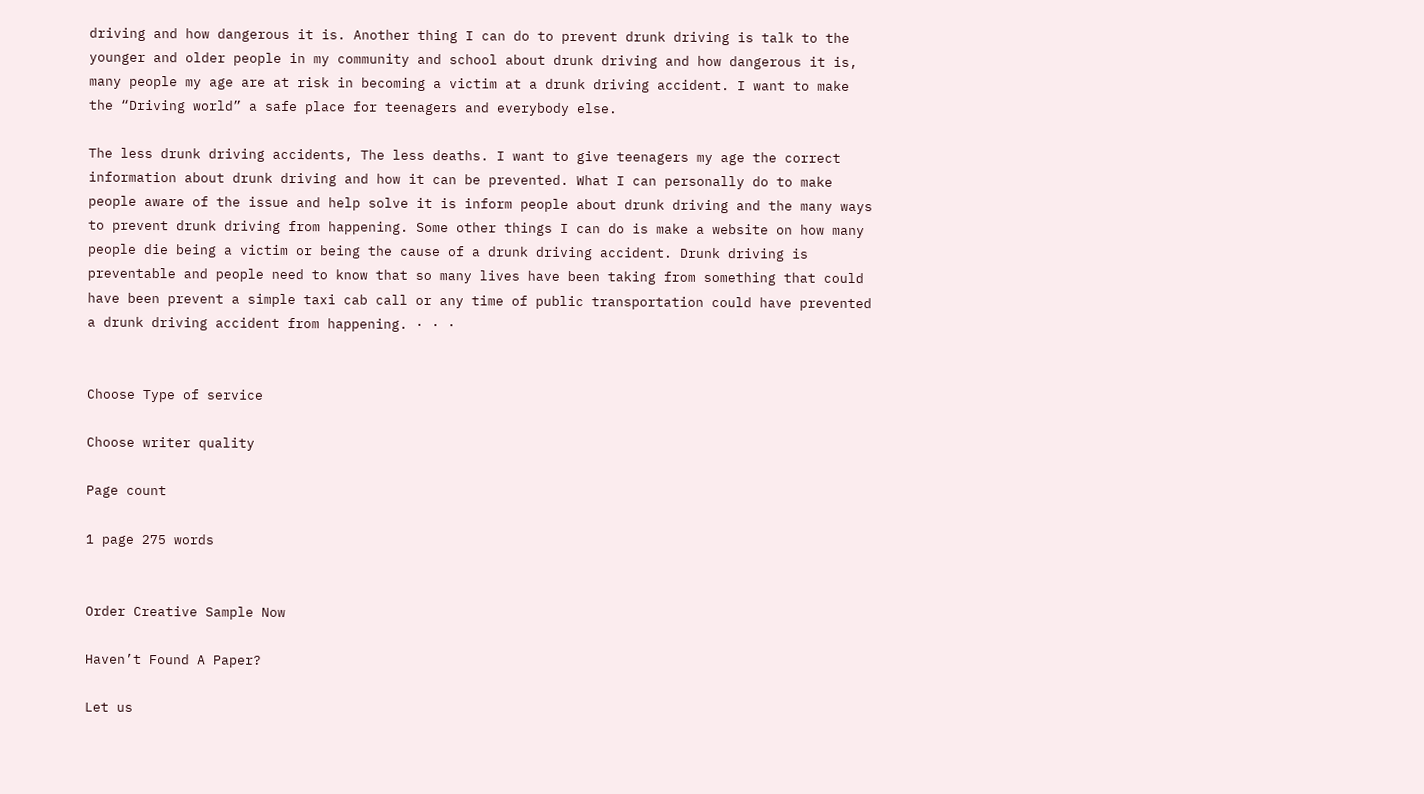driving and how dangerous it is. Another thing I can do to prevent drunk driving is talk to the younger and older people in my community and school about drunk driving and how dangerous it is, many people my age are at risk in becoming a victim at a drunk driving accident. I want to make the “Driving world” a safe place for teenagers and everybody else.

The less drunk driving accidents, The less deaths. I want to give teenagers my age the correct information about drunk driving and how it can be prevented. What I can personally do to make people aware of the issue and help solve it is inform people about drunk driving and the many ways to prevent drunk driving from happening. Some other things I can do is make a website on how many people die being a victim or being the cause of a drunk driving accident. Drunk driving is preventable and people need to know that so many lives have been taking from something that could have been prevent a simple taxi cab call or any time of public transportation could have prevented a drunk driving accident from happening. · · ·


Choose Type of service

Choose writer quality

Page count

1 page 275 words


Order Creative Sample Now

Haven’t Found A Paper?

Let us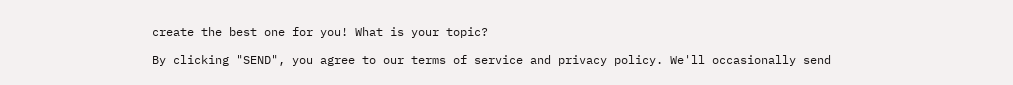create the best one for you! What is your topic?

By clicking "SEND", you agree to our terms of service and privacy policy. We'll occasionally send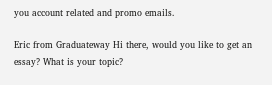you account related and promo emails.

Eric from Graduateway Hi there, would you like to get an essay? What is your topic?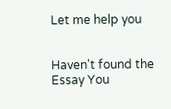Let me help you


Haven't found the Essay You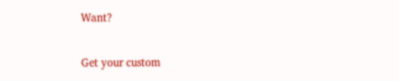Want?

Get your custom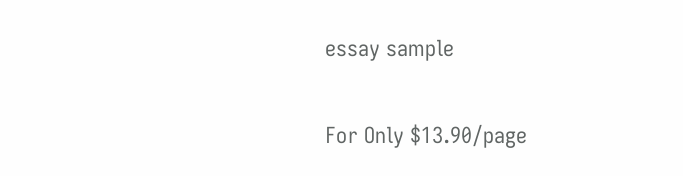essay sample

For Only $13.90/page